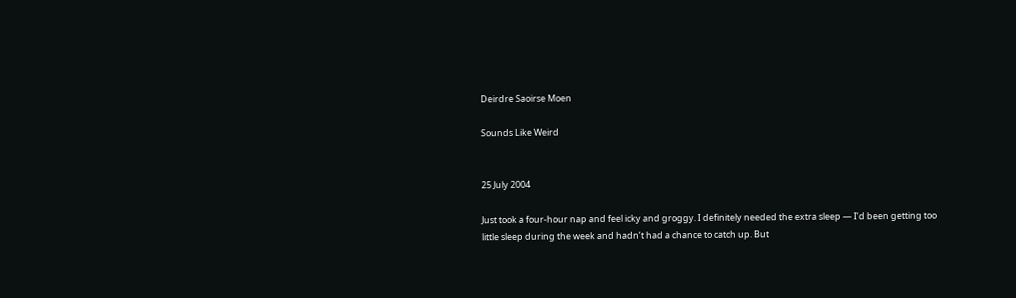Deirdre Saoirse Moen

Sounds Like Weird


25 July 2004

Just took a four-hour nap and feel icky and groggy. I definitely needed the extra sleep — I’d been getting too little sleep during the week and hadn’t had a chance to catch up. But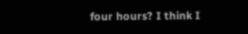four hours? I think I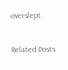overslept.

Related Posts